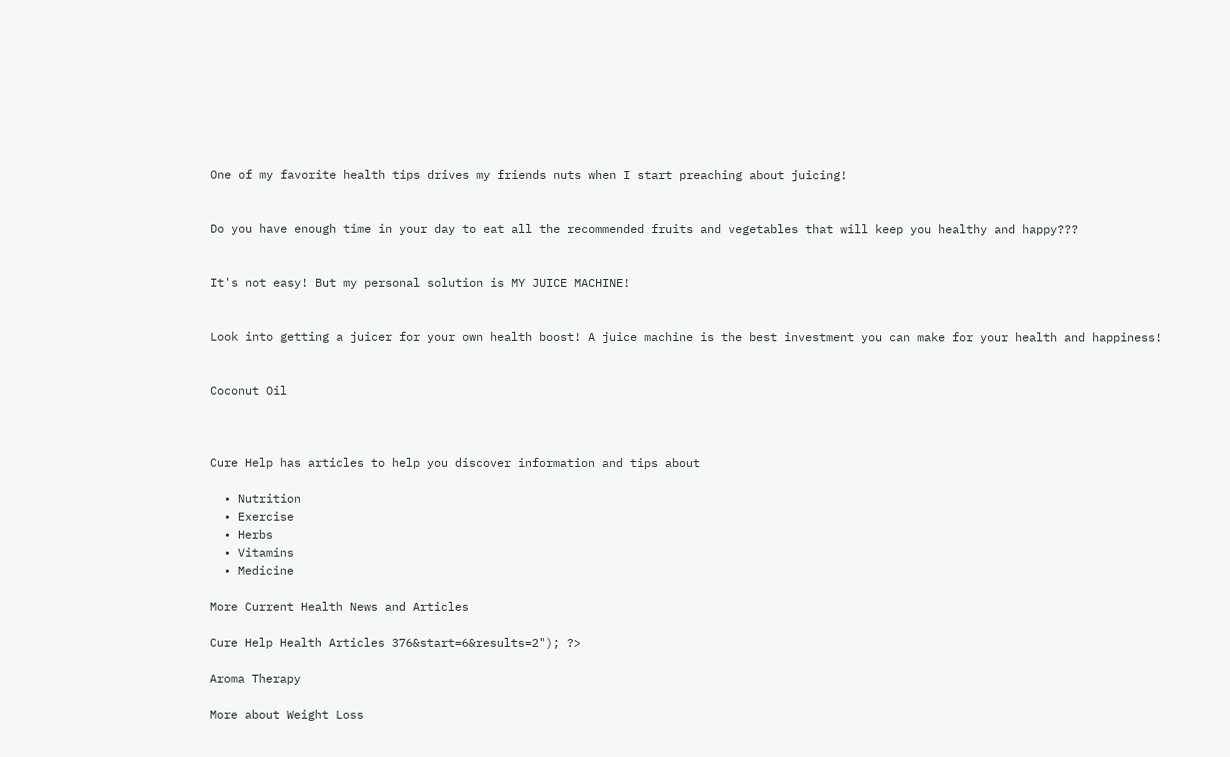One of my favorite health tips drives my friends nuts when I start preaching about juicing!


Do you have enough time in your day to eat all the recommended fruits and vegetables that will keep you healthy and happy???


It's not easy! But my personal solution is MY JUICE MACHINE!


Look into getting a juicer for your own health boost! A juice machine is the best investment you can make for your health and happiness!


Coconut Oil



Cure Help has articles to help you discover information and tips about

  • Nutrition
  • Exercise
  • Herbs
  • Vitamins
  • Medicine

More Current Health News and Articles

Cure Help Health Articles 376&start=6&results=2"); ?>

Aroma Therapy

More about Weight Loss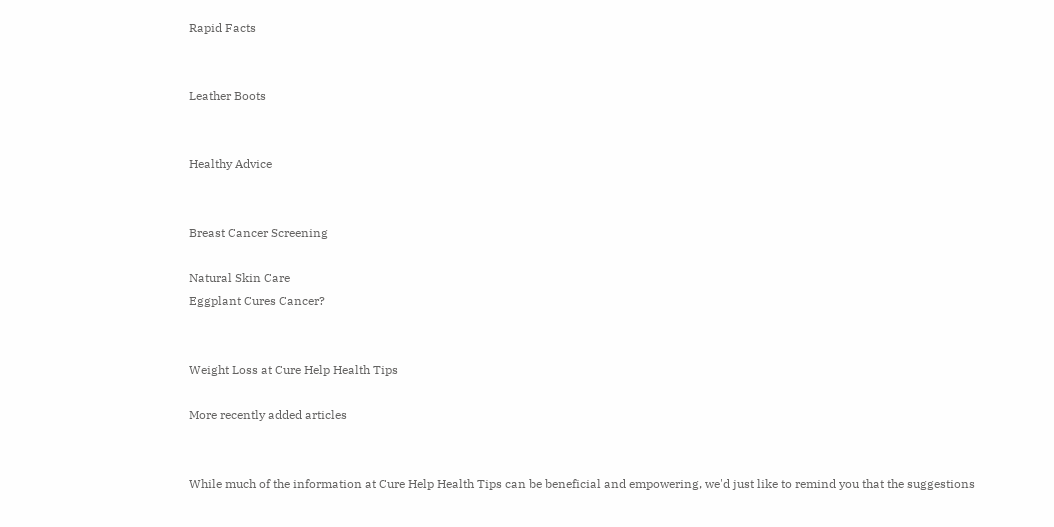Rapid Facts


Leather Boots


Healthy Advice


Breast Cancer Screening

Natural Skin Care
Eggplant Cures Cancer?


Weight Loss at Cure Help Health Tips

More recently added articles


While much of the information at Cure Help Health Tips can be beneficial and empowering, we'd just like to remind you that the suggestions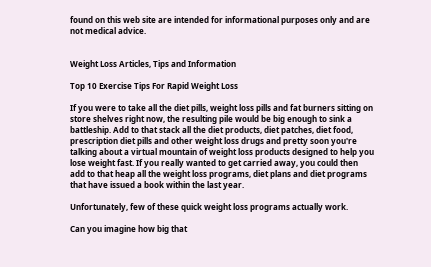found on this web site are intended for informational purposes only and are not medical advice.


Weight Loss Articles, Tips and Information

Top 10 Exercise Tips For Rapid Weight Loss

If you were to take all the diet pills, weight loss pills and fat burners sitting on store shelves right now, the resulting pile would be big enough to sink a battleship. Add to that stack all the diet products, diet patches, diet food, prescription diet pills and other weight loss drugs and pretty soon you're talking about a virtual mountain of weight loss products designed to help you lose weight fast. If you really wanted to get carried away, you could then add to that heap all the weight loss programs, diet plans and diet programs that have issued a book within the last year.

Unfortunately, few of these quick weight loss programs actually work.

Can you imagine how big that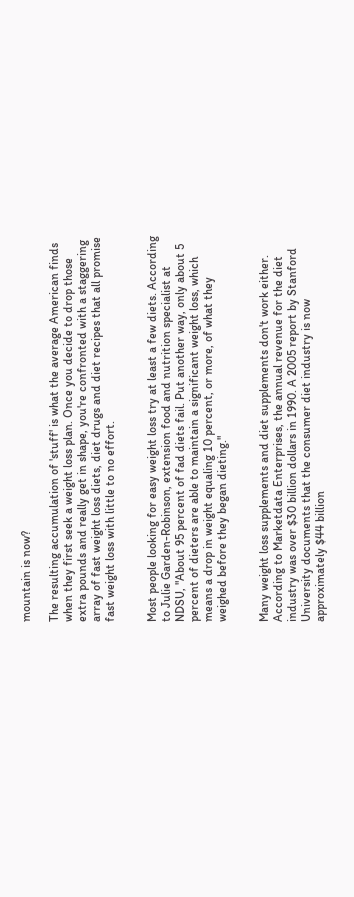mountain is now?

The resulting accumulation of 'stuff' is what the average American finds when they first seek a weight loss plan. Once you decide to drop those extra pounds and really get in shape, you're confronted with a staggering array of fast weight loss diets, diet drugs and diet recipes that all promise fast weight loss with little to no effort.


Most people looking for easy weight loss try at least a few diets. According to Julie Garden-Robinson, extension food and nutrition specialist at NDSU, "About 95 percent of fad diets fail. Put another way, only about 5 percent of dieters are able to maintain a significant weight loss, which means a drop in weight equaling 10 percent, or more, of what they weighed before they began dieting."


Many weight loss supplements and diet supplements don't work either. According to Marketdata Enterprises, the annual revenue for the diet industry was over $30 billion dollars in 1990. A 2005 report by Stanford University documents that the consumer diet industry is now approximately $44 billion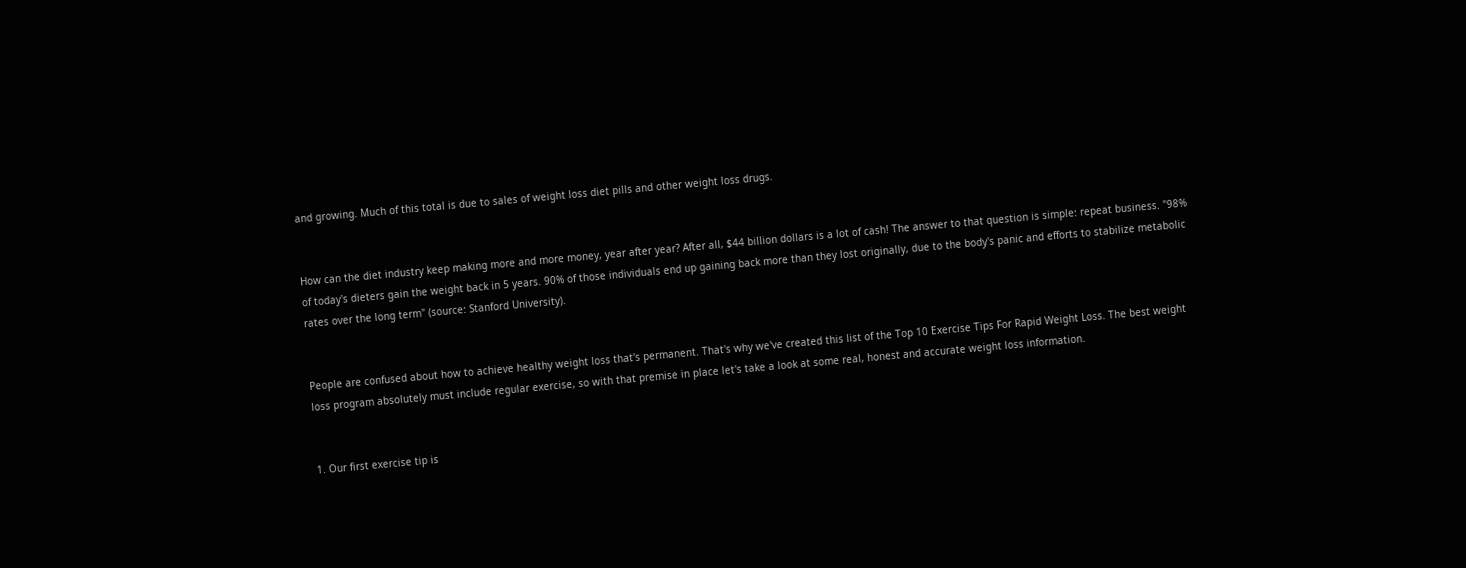and growing. Much of this total is due to sales of weight loss diet pills and other weight loss drugs.


How can the diet industry keep making more and more money, year after year? After all, $44 billion dollars is a lot of cash! The answer to that question is simple: repeat business. "98% of today's dieters gain the weight back in 5 years. 90% of those individuals end up gaining back more than they lost originally, due to the body's panic and efforts to stabilize metabolic rates over the long term" (source: Stanford University).


People are confused about how to achieve healthy weight loss that's permanent. That's why we've created this list of the Top 10 Exercise Tips For Rapid Weight Loss. The best weight loss program absolutely must include regular exercise, so with that premise in place let's take a look at some real, honest and accurate weight loss information.


1. Our first exercise tip is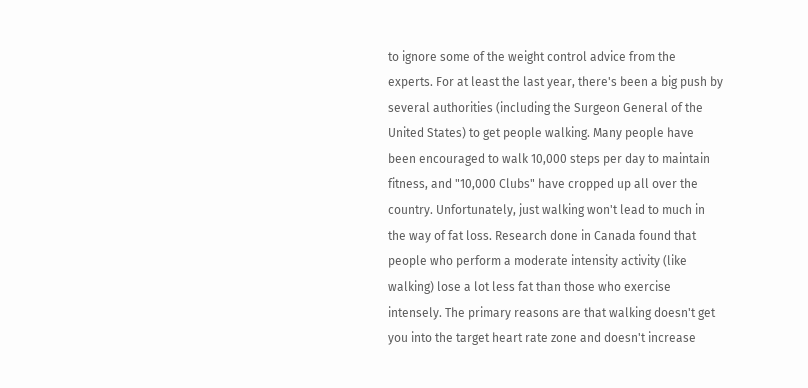to ignore some of the weight control advice from the experts. For at least the last year, there's been a big push by several authorities (including the Surgeon General of the United States) to get people walking. Many people have been encouraged to walk 10,000 steps per day to maintain fitness, and "10,000 Clubs" have cropped up all over the country. Unfortunately, just walking won't lead to much in the way of fat loss. Research done in Canada found that people who perform a moderate intensity activity (like walking) lose a lot less fat than those who exercise intensely. The primary reasons are that walking doesn't get you into the target heart rate zone and doesn't increase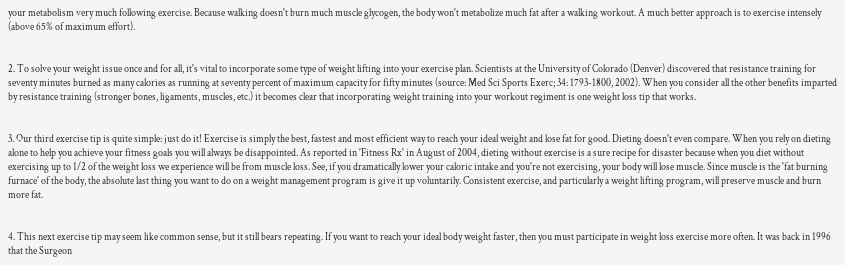your metabolism very much following exercise. Because walking doesn't burn much muscle glycogen, the body won't metabolize much fat after a walking workout. A much better approach is to exercise intensely (above 65% of maximum effort).


2. To solve your weight issue once and for all, it's vital to incorporate some type of weight lifting into your exercise plan. Scientists at the University of Colorado (Denver) discovered that resistance training for seventy minutes burned as many calories as running at seventy percent of maximum capacity for fifty minutes (source: Med Sci Sports Exerc; 34: 1793-1800, 2002). When you consider all the other benefits imparted by resistance training (stronger bones, ligaments, muscles, etc.) it becomes clear that incorporating weight training into your workout regiment is one weight loss tip that works.


3. Our third exercise tip is quite simple: just do it! Exercise is simply the best, fastest and most efficient way to reach your ideal weight and lose fat for good. Dieting doesn't even compare. When you rely on dieting alone to help you achieve your fitness goals you will always be disappointed. As reported in 'Fitness Rx' in August of 2004, dieting without exercise is a sure recipe for disaster because when you diet without exercising up to 1/2 of the weight loss we experience will be from muscle loss. See, if you dramatically lower your caloric intake and you're not exercising, your body will lose muscle. Since muscle is the 'fat burning furnace' of the body, the absolute last thing you want to do on a weight management program is give it up voluntarily. Consistent exercise, and particularly a weight lifting program, will preserve muscle and burn more fat.


4. This next exercise tip may seem like common sense, but it still bears repeating. If you want to reach your ideal body weight faster, then you must participate in weight loss exercise more often. It was back in 1996 that the Surgeon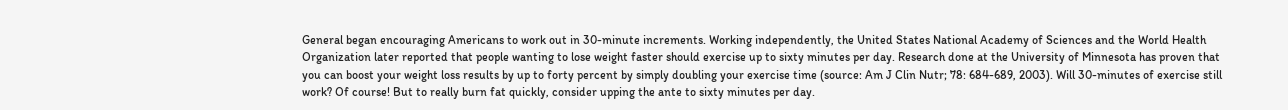General began encouraging Americans to work out in 30-minute increments. Working independently, the United States National Academy of Sciences and the World Health Organization later reported that people wanting to lose weight faster should exercise up to sixty minutes per day. Research done at the University of Minnesota has proven that you can boost your weight loss results by up to forty percent by simply doubling your exercise time (source: Am J Clin Nutr; 78: 684-689, 2003). Will 30-minutes of exercise still work? Of course! But to really burn fat quickly, consider upping the ante to sixty minutes per day.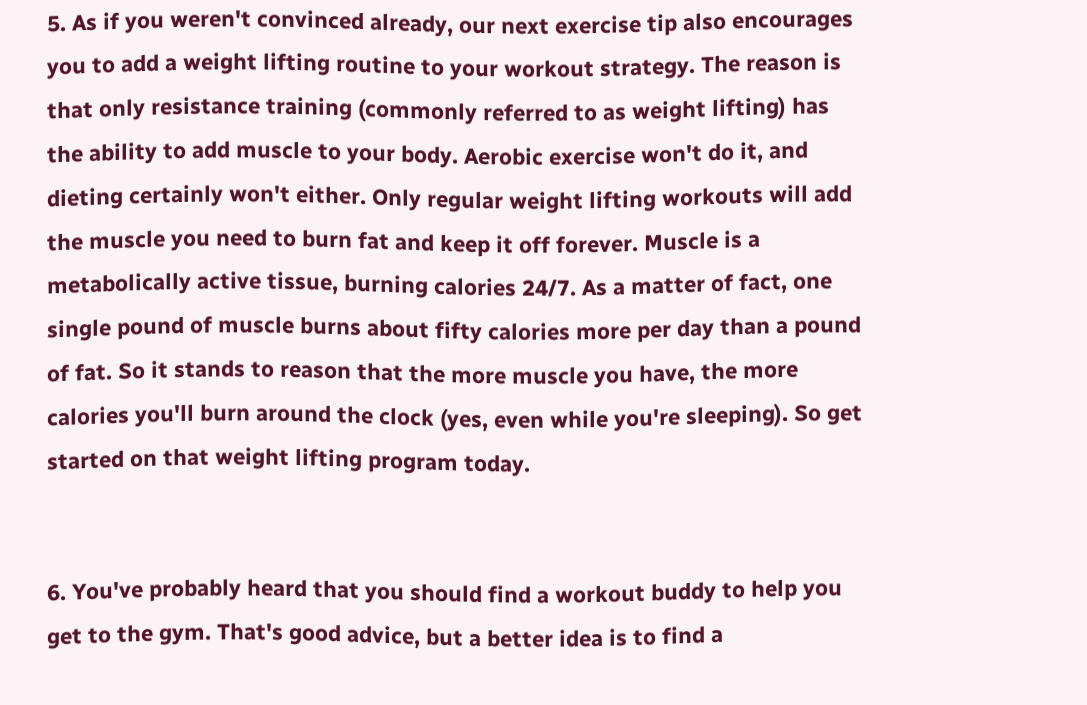5. As if you weren't convinced already, our next exercise tip also encourages you to add a weight lifting routine to your workout strategy. The reason is that only resistance training (commonly referred to as weight lifting) has the ability to add muscle to your body. Aerobic exercise won't do it, and dieting certainly won't either. Only regular weight lifting workouts will add the muscle you need to burn fat and keep it off forever. Muscle is a metabolically active tissue, burning calories 24/7. As a matter of fact, one single pound of muscle burns about fifty calories more per day than a pound of fat. So it stands to reason that the more muscle you have, the more calories you'll burn around the clock (yes, even while you're sleeping). So get started on that weight lifting program today.


6. You've probably heard that you should find a workout buddy to help you get to the gym. That's good advice, but a better idea is to find a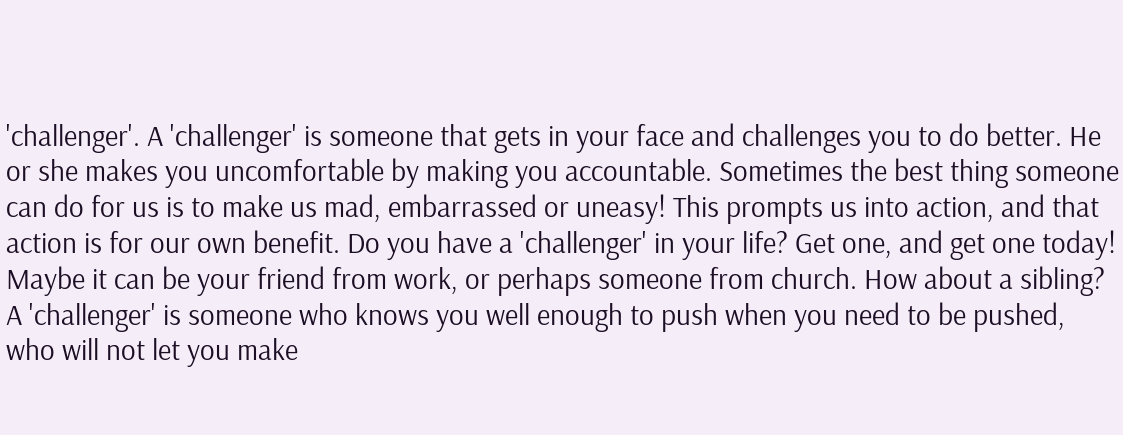'challenger'. A 'challenger' is someone that gets in your face and challenges you to do better. He or she makes you uncomfortable by making you accountable. Sometimes the best thing someone can do for us is to make us mad, embarrassed or uneasy! This prompts us into action, and that action is for our own benefit. Do you have a 'challenger' in your life? Get one, and get one today! Maybe it can be your friend from work, or perhaps someone from church. How about a sibling? A 'challenger' is someone who knows you well enough to push when you need to be pushed, who will not let you make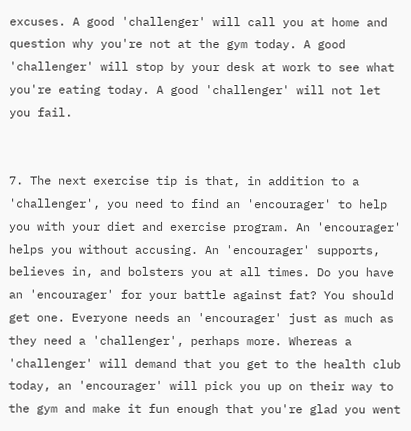excuses. A good 'challenger' will call you at home and question why you're not at the gym today. A good 'challenger' will stop by your desk at work to see what you're eating today. A good 'challenger' will not let you fail.


7. The next exercise tip is that, in addition to a 'challenger', you need to find an 'encourager' to help you with your diet and exercise program. An 'encourager' helps you without accusing. An 'encourager' supports, believes in, and bolsters you at all times. Do you have an 'encourager' for your battle against fat? You should get one. Everyone needs an 'encourager' just as much as they need a 'challenger', perhaps more. Whereas a 'challenger' will demand that you get to the health club today, an 'encourager' will pick you up on their way to the gym and make it fun enough that you're glad you went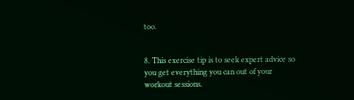too.


8. This exercise tip is to seek expert advice so you get everything you can out of your workout sessions.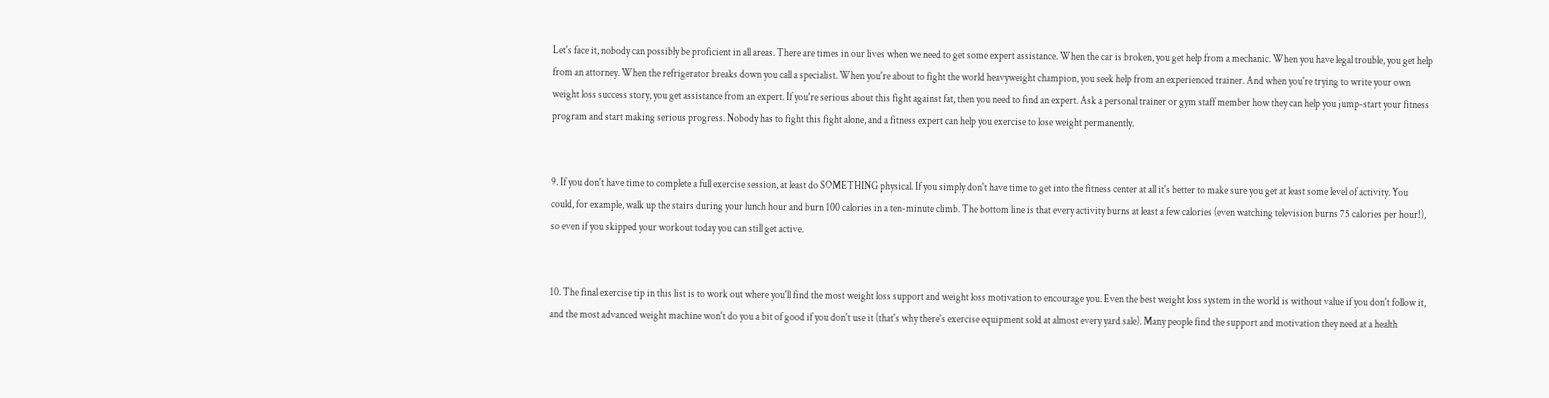Let's face it, nobody can possibly be proficient in all areas. There are times in our lives when we need to get some expert assistance. When the car is broken, you get help from a mechanic. When you have legal trouble, you get help from an attorney. When the refrigerator breaks down you call a specialist. When you're about to fight the world heavyweight champion, you seek help from an experienced trainer. And when you're trying to write your own weight loss success story, you get assistance from an expert. If you're serious about this fight against fat, then you need to find an expert. Ask a personal trainer or gym staff member how they can help you jump-start your fitness program and start making serious progress. Nobody has to fight this fight alone, and a fitness expert can help you exercise to lose weight permanently.


9. If you don't have time to complete a full exercise session, at least do SOMETHING physical. If you simply don't have time to get into the fitness center at all it's better to make sure you get at least some level of activity. You could, for example, walk up the stairs during your lunch hour and burn 100 calories in a ten-minute climb. The bottom line is that every activity burns at least a few calories (even watching television burns 75 calories per hour!), so even if you skipped your workout today you can still get active.


10. The final exercise tip in this list is to work out where you'll find the most weight loss support and weight loss motivation to encourage you. Even the best weight loss system in the world is without value if you don't follow it, and the most advanced weight machine won't do you a bit of good if you don't use it (that's why there's exercise equipment sold at almost every yard sale). Many people find the support and motivation they need at a health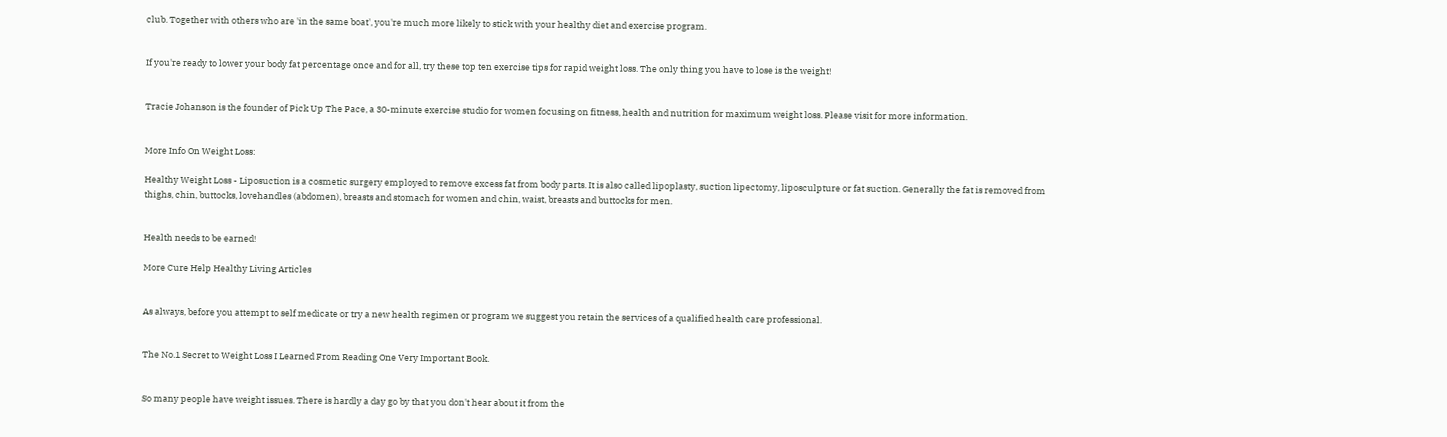club. Together with others who are 'in the same boat', you're much more likely to stick with your healthy diet and exercise program.


If you're ready to lower your body fat percentage once and for all, try these top ten exercise tips for rapid weight loss. The only thing you have to lose is the weight!


Tracie Johanson is the founder of Pick Up The Pace, a 30-minute exercise studio for women focusing on fitness, health and nutrition for maximum weight loss. Please visit for more information.


More Info On Weight Loss:

Healthy Weight Loss - Liposuction is a cosmetic surgery employed to remove excess fat from body parts. It is also called lipoplasty, suction lipectomy, liposculpture or fat suction. Generally the fat is removed from thighs, chin, buttocks, lovehandles (abdomen), breasts and stomach for women and chin, waist, breasts and buttocks for men.


Health needs to be earned!

More Cure Help Healthy Living Articles


As always, before you attempt to self medicate or try a new health regimen or program we suggest you retain the services of a qualified health care professional.


The No.1 Secret to Weight Loss I Learned From Reading One Very Important Book.


So many people have weight issues. There is hardly a day go by that you don't hear about it from the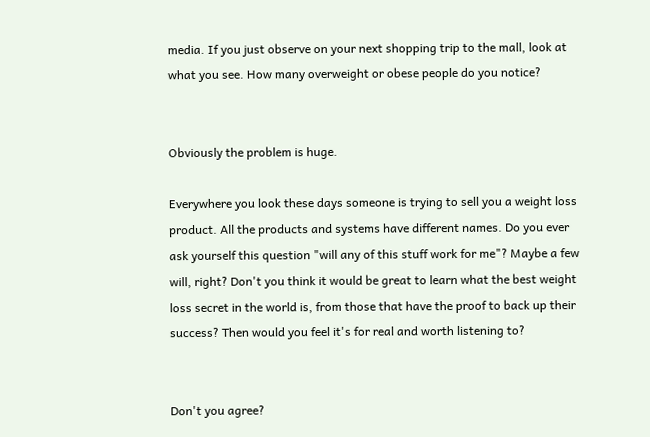media. If you just observe on your next shopping trip to the mall, look at what you see. How many overweight or obese people do you notice?


Obviously the problem is huge.

Everywhere you look these days someone is trying to sell you a weight loss product. All the products and systems have different names. Do you ever ask yourself this question "will any of this stuff work for me"? Maybe a few will, right? Don't you think it would be great to learn what the best weight loss secret in the world is, from those that have the proof to back up their success? Then would you feel it's for real and worth listening to?


Don't you agree?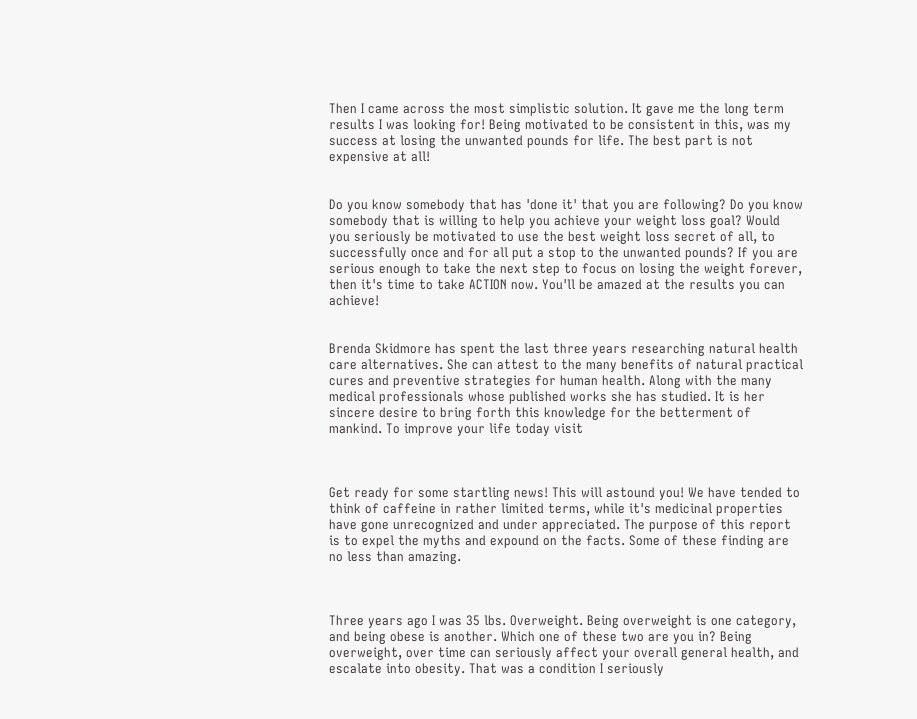Then I came across the most simplistic solution. It gave me the long term results I was looking for! Being motivated to be consistent in this, was my success at losing the unwanted pounds for life. The best part is not expensive at all!


Do you know somebody that has 'done it' that you are following? Do you know somebody that is willing to help you achieve your weight loss goal? Would you seriously be motivated to use the best weight loss secret of all, to successfully once and for all put a stop to the unwanted pounds? If you are serious enough to take the next step to focus on losing the weight forever, then it's time to take ACTION now. You'll be amazed at the results you can achieve!


Brenda Skidmore has spent the last three years researching natural health care alternatives. She can attest to the many benefits of natural practical cures and preventive strategies for human health. Along with the many medical professionals whose published works she has studied. It is her sincere desire to bring forth this knowledge for the betterment of mankind. To improve your life today visit



Get ready for some startling news! This will astound you! We have tended to think of caffeine in rather limited terms, while it's medicinal properties have gone unrecognized and under appreciated. The purpose of this report is to expel the myths and expound on the facts. Some of these finding are no less than amazing.



Three years ago I was 35 lbs. Overweight. Being overweight is one category, and being obese is another. Which one of these two are you in? Being overweight, over time can seriously affect your overall general health, and escalate into obesity. That was a condition I seriously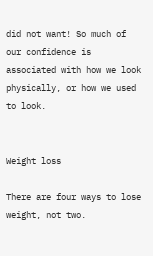did not want! So much of our confidence is associated with how we look physically, or how we used to look.


Weight loss

There are four ways to lose weight, not two.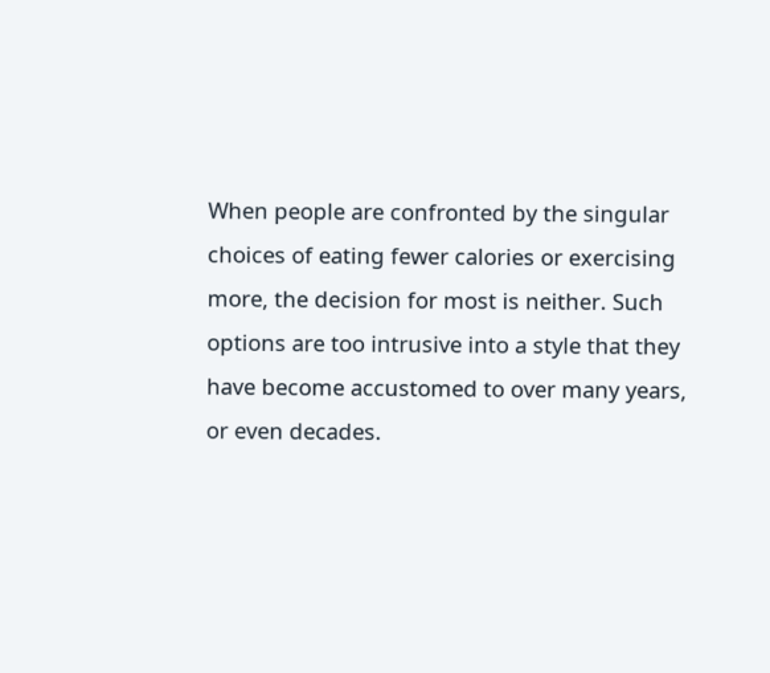When people are confronted by the singular choices of eating fewer calories or exercising more, the decision for most is neither. Such options are too intrusive into a style that they have become accustomed to over many years, or even decades.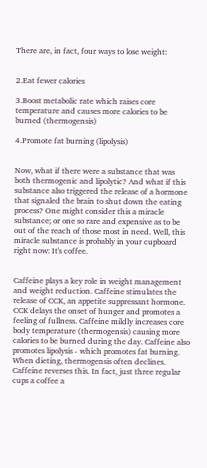There are, in fact, four ways to lose weight:


2.Eat fewer calories

3.Boost metabolic rate which raises core temperature and causes more calories to be burned (thermogensis)

4.Promote fat burning (lipolysis)


Now, what if there were a substance that was both thermogenic and lipolytic? And what if this substance also triggered the release of a hormone that signaled the brain to shut down the eating process? One might consider this a miracle substance; or one so rare and expensive as to be out of the reach of those most in need. Well, this miracle substance is probably in your cupboard right now: It's coffee.


Caffeine plays a key role in weight management and weight reduction. Caffeine stimulates the release of CCK, an appetite suppressant hormone. CCK delays the onset of hunger and promotes a feeling of fullness. Caffeine mildly increases core body temperature (thermogensis) causing more calories to be burned during the day. Caffeine also promotes lipolysis - which promotes fat burning. When dieting, thermogensis often declines. Caffeine reverses this. In fact, just three regular cups a coffee a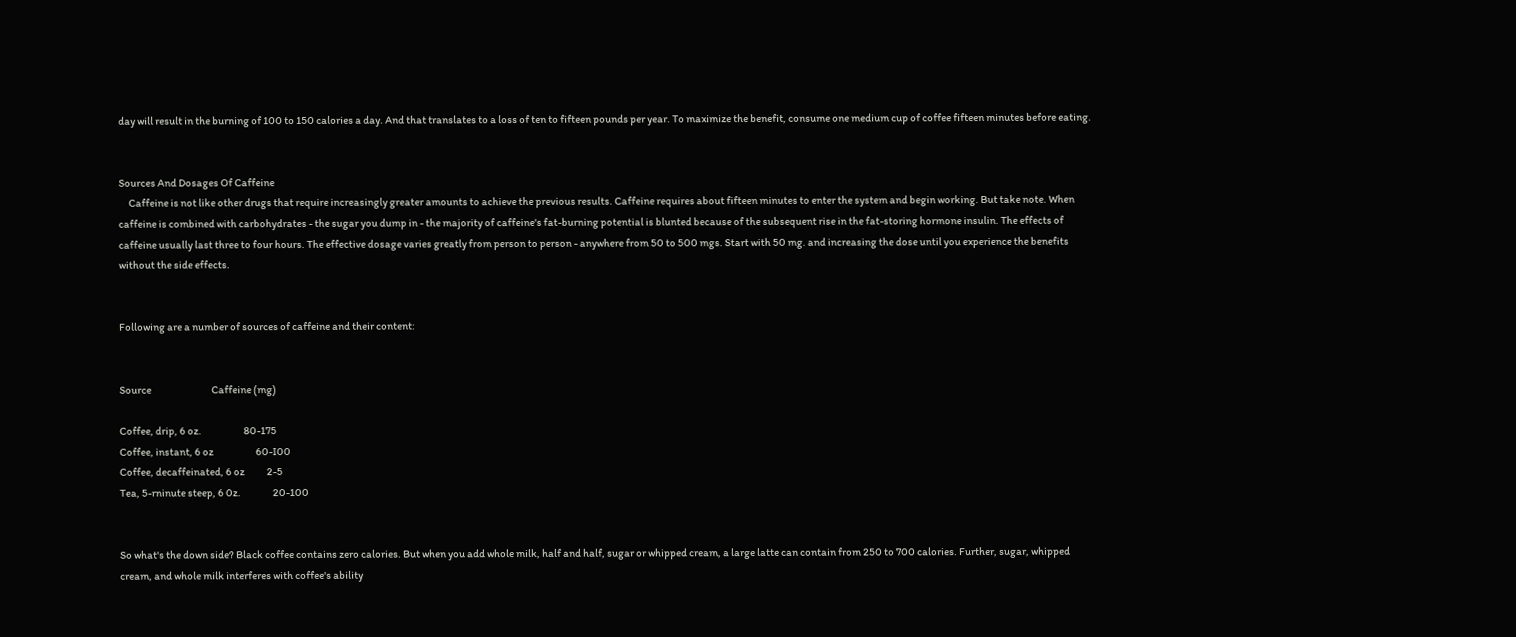day will result in the burning of 100 to 150 calories a day. And that translates to a loss of ten to fifteen pounds per year. To maximize the benefit, consume one medium cup of coffee fifteen minutes before eating.


Sources And Dosages Of Caffeine
     Caffeine is not like other drugs that require increasingly greater amounts to achieve the previous results. Caffeine requires about fifteen minutes to enter the system and begin working. But take note. When caffeine is combined with carbohydrates - the sugar you dump in - the majority of caffeine's fat-burning potential is blunted because of the subsequent rise in the fat-storing hormone insulin. The effects of caffeine usually last three to four hours. The effective dosage varies greatly from person to person - anywhere from 50 to 500 mgs. Start with 50 mg. and increasing the dose until you experience the benefits without the side effects.


Following are a number of sources of caffeine and their content:


Source                              Caffeine (mg)

Coffee, drip, 6 oz.                     80-175
Coffee, instant, 6 oz                     60-I00
Coffee, decaffeinated, 6 oz           2-5
Tea, 5-rninute steep, 6 0z.                20-100


So what's the down side? Black coffee contains zero calories. But when you add whole milk, half and half, sugar or whipped cream, a large latte can contain from 250 to 700 calories. Further, sugar, whipped cream, and whole milk interferes with coffee's ability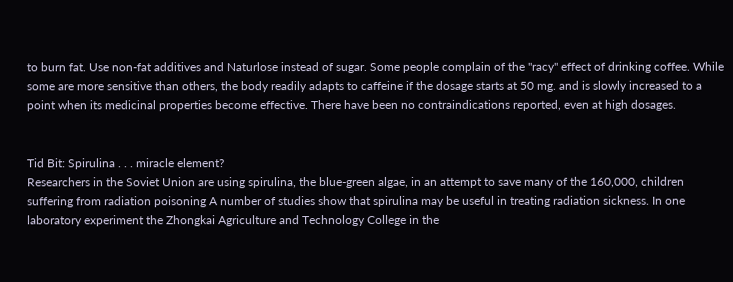to burn fat. Use non-fat additives and Naturlose instead of sugar. Some people complain of the "racy" effect of drinking coffee. While some are more sensitive than others, the body readily adapts to caffeine if the dosage starts at 50 mg. and is slowly increased to a point when its medicinal properties become effective. There have been no contraindications reported, even at high dosages.


Tid Bit: Spirulina . . . miracle element?
Researchers in the Soviet Union are using spirulina, the blue-green algae, in an attempt to save many of the 160,000, children suffering from radiation poisoning A number of studies show that spirulina may be useful in treating radiation sickness. In one laboratory experiment the Zhongkai Agriculture and Technology College in the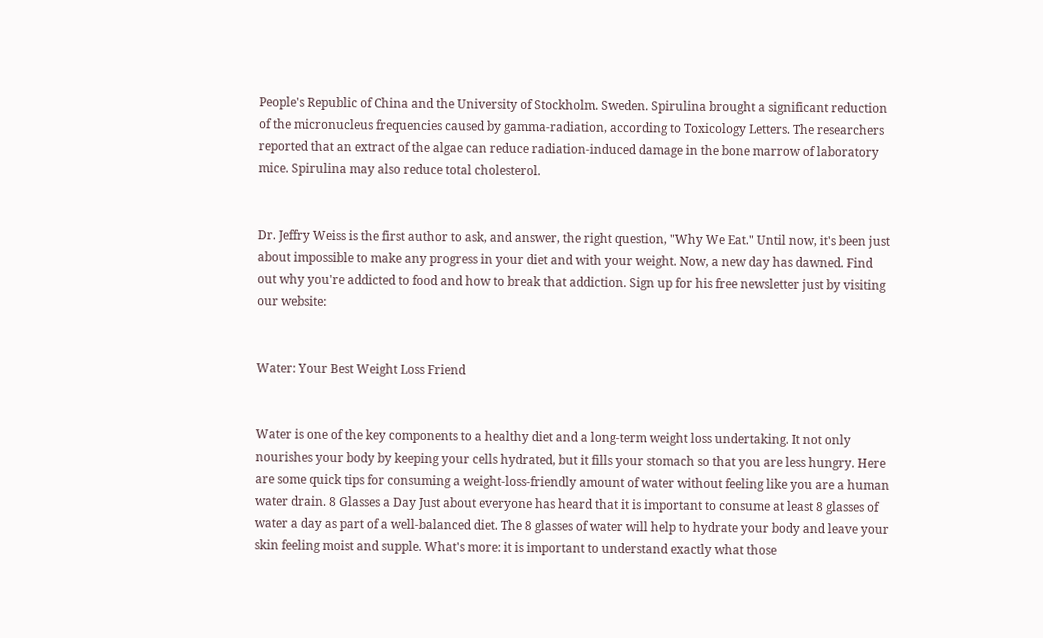People's Republic of China and the University of Stockholm. Sweden. Spirulina brought a significant reduction of the micronucleus frequencies caused by gamma-radiation, according to Toxicology Letters. The researchers reported that an extract of the algae can reduce radiation-induced damage in the bone marrow of laboratory mice. Spirulina may also reduce total cholesterol.


Dr. Jeffry Weiss is the first author to ask, and answer, the right question, "Why We Eat." Until now, it's been just about impossible to make any progress in your diet and with your weight. Now, a new day has dawned. Find out why you're addicted to food and how to break that addiction. Sign up for his free newsletter just by visiting our website:


Water: Your Best Weight Loss Friend


Water is one of the key components to a healthy diet and a long-term weight loss undertaking. It not only nourishes your body by keeping your cells hydrated, but it fills your stomach so that you are less hungry. Here are some quick tips for consuming a weight-loss-friendly amount of water without feeling like you are a human water drain. 8 Glasses a Day Just about everyone has heard that it is important to consume at least 8 glasses of water a day as part of a well-balanced diet. The 8 glasses of water will help to hydrate your body and leave your skin feeling moist and supple. What's more: it is important to understand exactly what those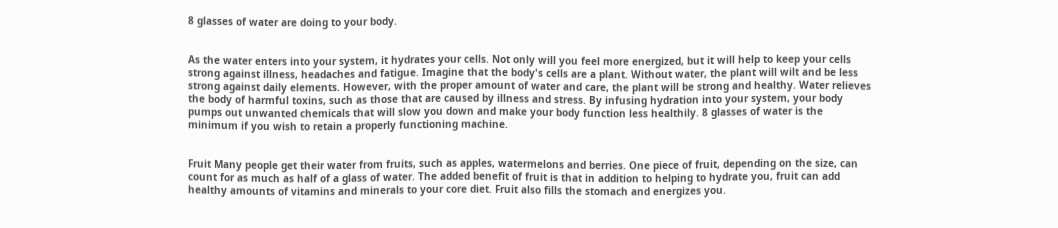8 glasses of water are doing to your body.


As the water enters into your system, it hydrates your cells. Not only will you feel more energized, but it will help to keep your cells strong against illness, headaches and fatigue. Imagine that the body's cells are a plant. Without water, the plant will wilt and be less strong against daily elements. However, with the proper amount of water and care, the plant will be strong and healthy. Water relieves the body of harmful toxins, such as those that are caused by illness and stress. By infusing hydration into your system, your body pumps out unwanted chemicals that will slow you down and make your body function less healthily. 8 glasses of water is the minimum if you wish to retain a properly functioning machine.


Fruit Many people get their water from fruits, such as apples, watermelons and berries. One piece of fruit, depending on the size, can count for as much as half of a glass of water. The added benefit of fruit is that in addition to helping to hydrate you, fruit can add healthy amounts of vitamins and minerals to your core diet. Fruit also fills the stomach and energizes you.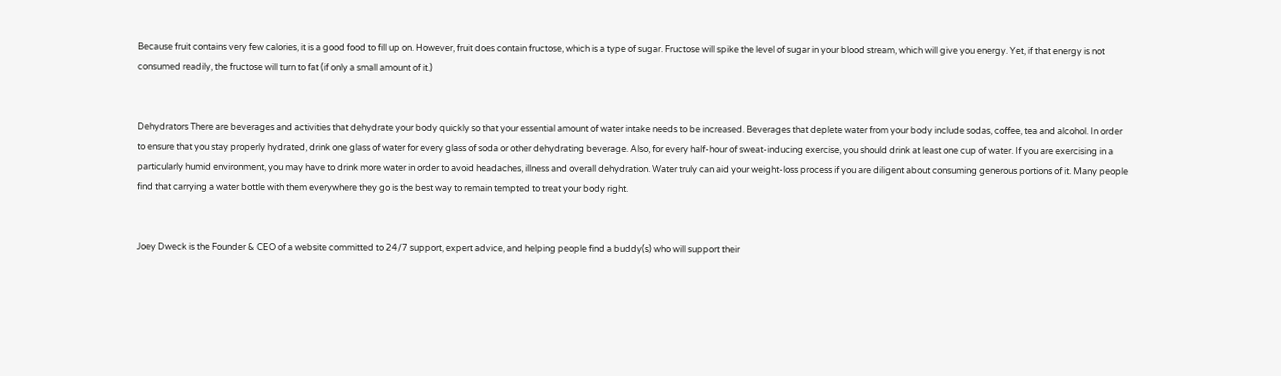Because fruit contains very few calories, it is a good food to fill up on. However, fruit does contain fructose, which is a type of sugar. Fructose will spike the level of sugar in your blood stream, which will give you energy. Yet, if that energy is not consumed readily, the fructose will turn to fat (if only a small amount of it.)


Dehydrators There are beverages and activities that dehydrate your body quickly so that your essential amount of water intake needs to be increased. Beverages that deplete water from your body include sodas, coffee, tea and alcohol. In order to ensure that you stay properly hydrated, drink one glass of water for every glass of soda or other dehydrating beverage. Also, for every half-hour of sweat-inducing exercise, you should drink at least one cup of water. If you are exercising in a particularly humid environment, you may have to drink more water in order to avoid headaches, illness and overall dehydration. Water truly can aid your weight-loss process if you are diligent about consuming generous portions of it. Many people find that carrying a water bottle with them everywhere they go is the best way to remain tempted to treat your body right.


Joey Dweck is the Founder & CEO of a website committed to 24/7 support, expert advice, and helping people find a buddy(s) who will support their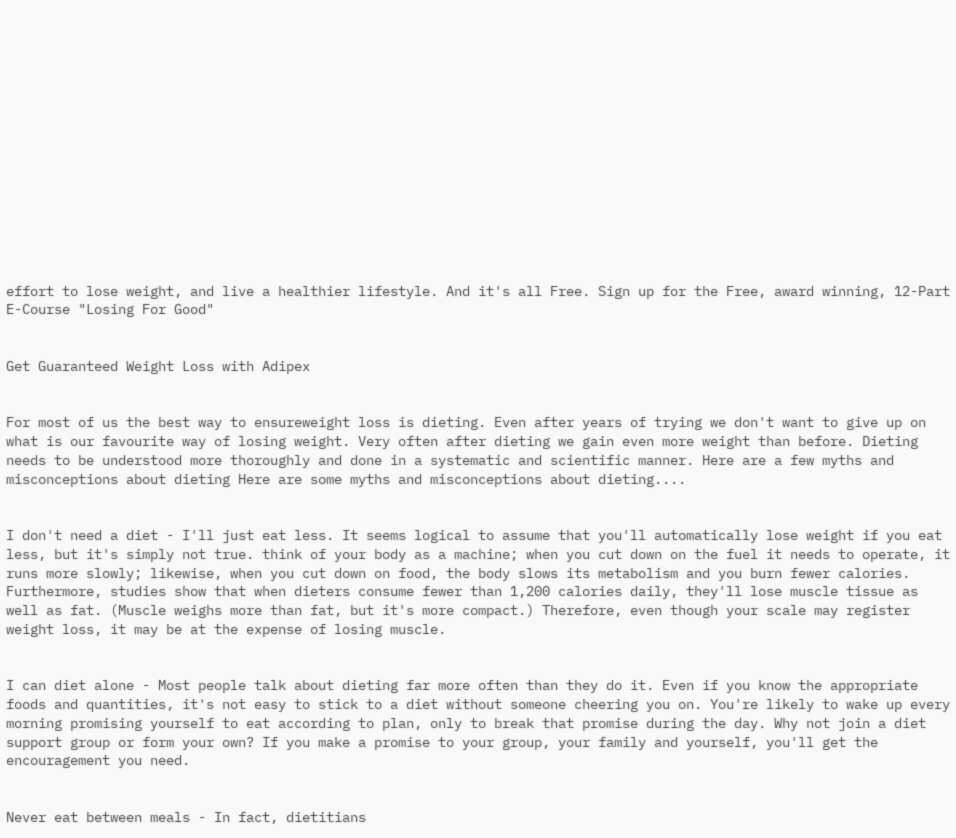effort to lose weight, and live a healthier lifestyle. And it's all Free. Sign up for the Free, award winning, 12-Part E-Course "Losing For Good"


Get Guaranteed Weight Loss with Adipex


For most of us the best way to ensureweight loss is dieting. Even after years of trying we don't want to give up on what is our favourite way of losing weight. Very often after dieting we gain even more weight than before. Dieting needs to be understood more thoroughly and done in a systematic and scientific manner. Here are a few myths and misconceptions about dieting Here are some myths and misconceptions about dieting....


I don't need a diet - I'll just eat less. It seems logical to assume that you'll automatically lose weight if you eat less, but it's simply not true. think of your body as a machine; when you cut down on the fuel it needs to operate, it runs more slowly; likewise, when you cut down on food, the body slows its metabolism and you burn fewer calories. Furthermore, studies show that when dieters consume fewer than 1,200 calories daily, they'll lose muscle tissue as well as fat. (Muscle weighs more than fat, but it's more compact.) Therefore, even though your scale may register weight loss, it may be at the expense of losing muscle.


I can diet alone - Most people talk about dieting far more often than they do it. Even if you know the appropriate foods and quantities, it's not easy to stick to a diet without someone cheering you on. You're likely to wake up every morning promising yourself to eat according to plan, only to break that promise during the day. Why not join a diet support group or form your own? If you make a promise to your group, your family and yourself, you'll get the encouragement you need.


Never eat between meals - In fact, dietitians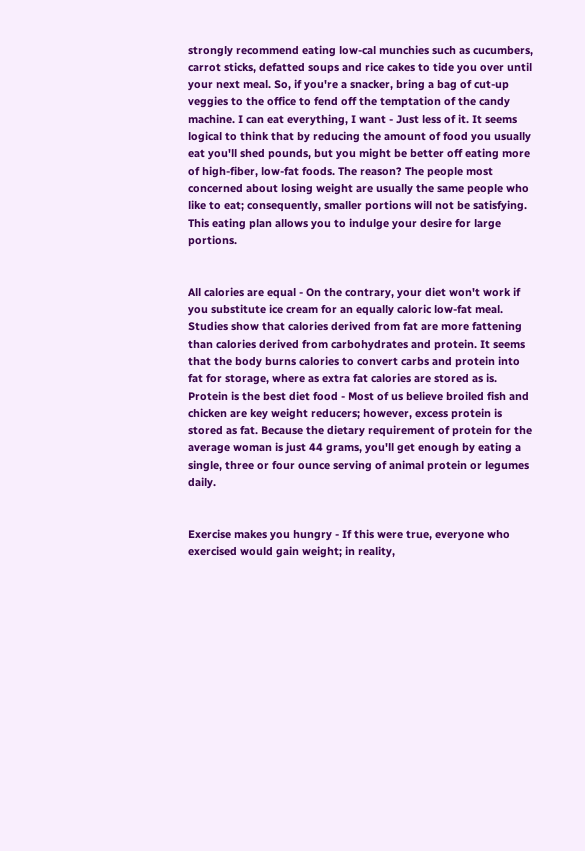strongly recommend eating low-cal munchies such as cucumbers, carrot sticks, defatted soups and rice cakes to tide you over until your next meal. So, if you're a snacker, bring a bag of cut-up veggies to the office to fend off the temptation of the candy machine. I can eat everything, I want - Just less of it. It seems logical to think that by reducing the amount of food you usually eat you'll shed pounds, but you might be better off eating more of high-fiber, low-fat foods. The reason? The people most concerned about losing weight are usually the same people who like to eat; consequently, smaller portions will not be satisfying. This eating plan allows you to indulge your desire for large portions.


All calories are equal - On the contrary, your diet won't work if you substitute ice cream for an equally caloric low-fat meal. Studies show that calories derived from fat are more fattening than calories derived from carbohydrates and protein. It seems that the body burns calories to convert carbs and protein into fat for storage, where as extra fat calories are stored as is. Protein is the best diet food - Most of us believe broiled fish and chicken are key weight reducers; however, excess protein is stored as fat. Because the dietary requirement of protein for the average woman is just 44 grams, you'll get enough by eating a single, three or four ounce serving of animal protein or legumes daily.


Exercise makes you hungry - If this were true, everyone who exercised would gain weight; in reality,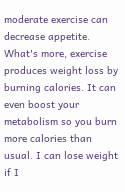moderate exercise can decrease appetite. What's more, exercise produces weight loss by burning calories. It can even boost your metabolism so you burn more calories than usual. I can lose weight if I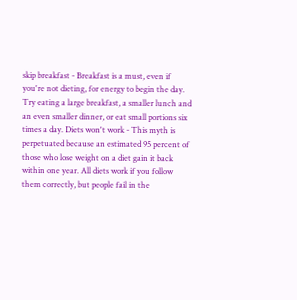skip breakfast - Breakfast is a must, even if you're not dieting, for energy to begin the day. Try eating a large breakfast, a smaller lunch and an even smaller dinner, or eat small portions six times a day. Diets won't work - This myth is perpetuated because an estimated 95 percent of those who lose weight on a diet gain it back within one year. All diets work if you follow them correctly, but people fail in the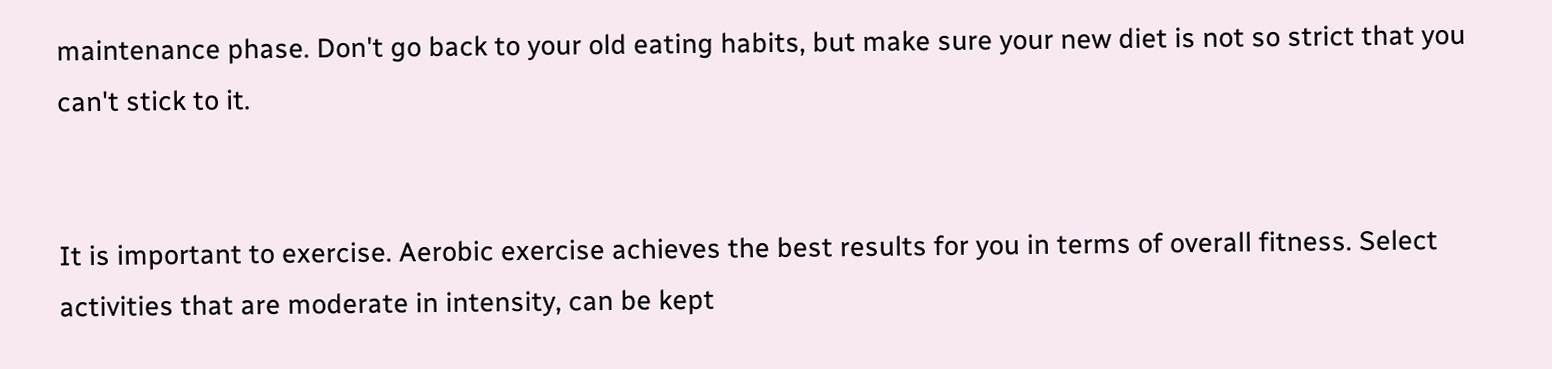maintenance phase. Don't go back to your old eating habits, but make sure your new diet is not so strict that you can't stick to it.


It is important to exercise. Aerobic exercise achieves the best results for you in terms of overall fitness. Select activities that are moderate in intensity, can be kept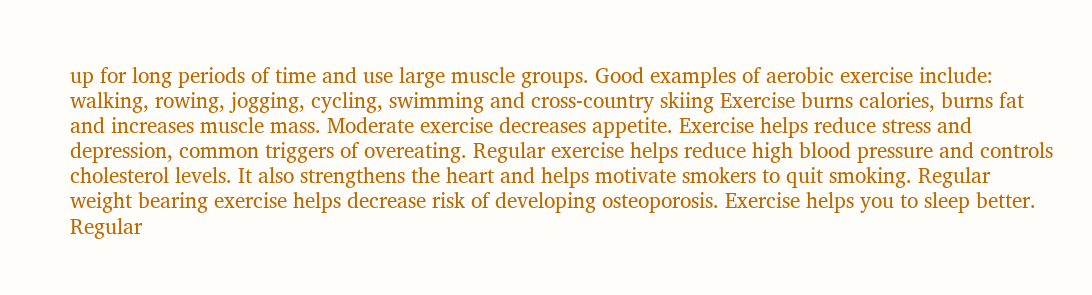up for long periods of time and use large muscle groups. Good examples of aerobic exercise include: walking, rowing, jogging, cycling, swimming and cross-country skiing Exercise burns calories, burns fat and increases muscle mass. Moderate exercise decreases appetite. Exercise helps reduce stress and depression, common triggers of overeating. Regular exercise helps reduce high blood pressure and controls cholesterol levels. It also strengthens the heart and helps motivate smokers to quit smoking. Regular weight bearing exercise helps decrease risk of developing osteoporosis. Exercise helps you to sleep better. Regular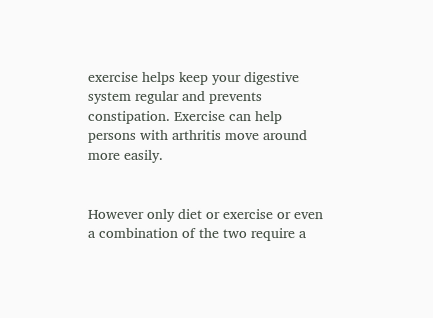exercise helps keep your digestive system regular and prevents constipation. Exercise can help persons with arthritis move around more easily.


However only diet or exercise or even a combination of the two require a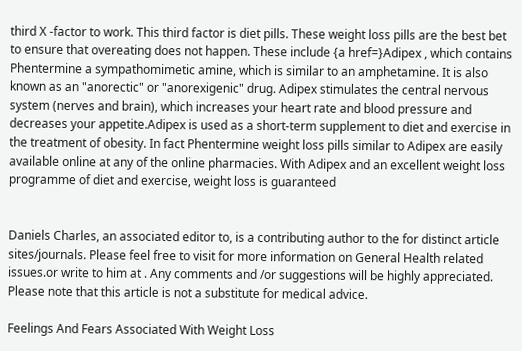third X -factor to work. This third factor is diet pills. These weight loss pills are the best bet to ensure that overeating does not happen. These include {a href=}Adipex , which contains Phentermine a sympathomimetic amine, which is similar to an amphetamine. It is also known as an "anorectic" or "anorexigenic" drug. Adipex stimulates the central nervous system (nerves and brain), which increases your heart rate and blood pressure and decreases your appetite.Adipex is used as a short-term supplement to diet and exercise in the treatment of obesity. In fact Phentermine weight loss pills similar to Adipex are easily available online at any of the online pharmacies. With Adipex and an excellent weight loss programme of diet and exercise, weight loss is guaranteed


Daniels Charles, an associated editor to, is a contributing author to the for distinct article sites/journals. Please feel free to visit for more information on General Health related issues.or write to him at . Any comments and /or suggestions will be highly appreciated. Please note that this article is not a substitute for medical advice.

Feelings And Fears Associated With Weight Loss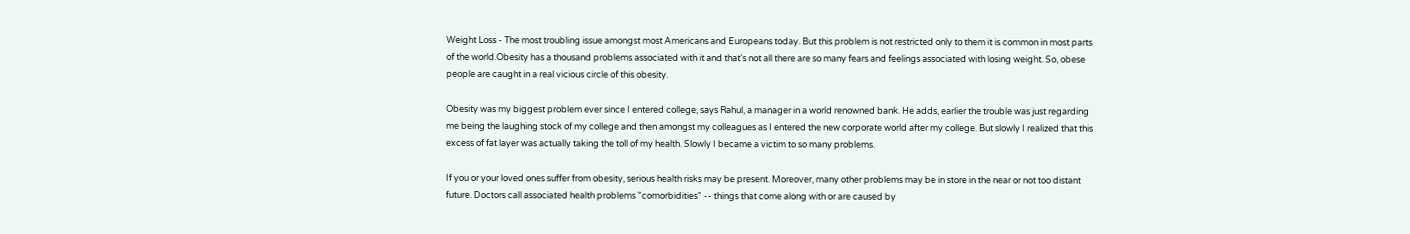Weight Loss - The most troubling issue amongst most Americans and Europeans today. But this problem is not restricted only to them it is common in most parts of the world.Obesity has a thousand problems associated with it and that's not all there are so many fears and feelings associated with losing weight. So, obese people are caught in a real vicious circle of this obesity.

Obesity was my biggest problem ever since I entered college, says Rahul, a manager in a world renowned bank. He adds, earlier the trouble was just regarding me being the laughing stock of my college and then amongst my colleagues as I entered the new corporate world after my college. But slowly I realized that this excess of fat layer was actually taking the toll of my health. Slowly I became a victim to so many problems.

If you or your loved ones suffer from obesity, serious health risks may be present. Moreover, many other problems may be in store in the near or not too distant future. Doctors call associated health problems "comorbidities" -- things that come along with or are caused by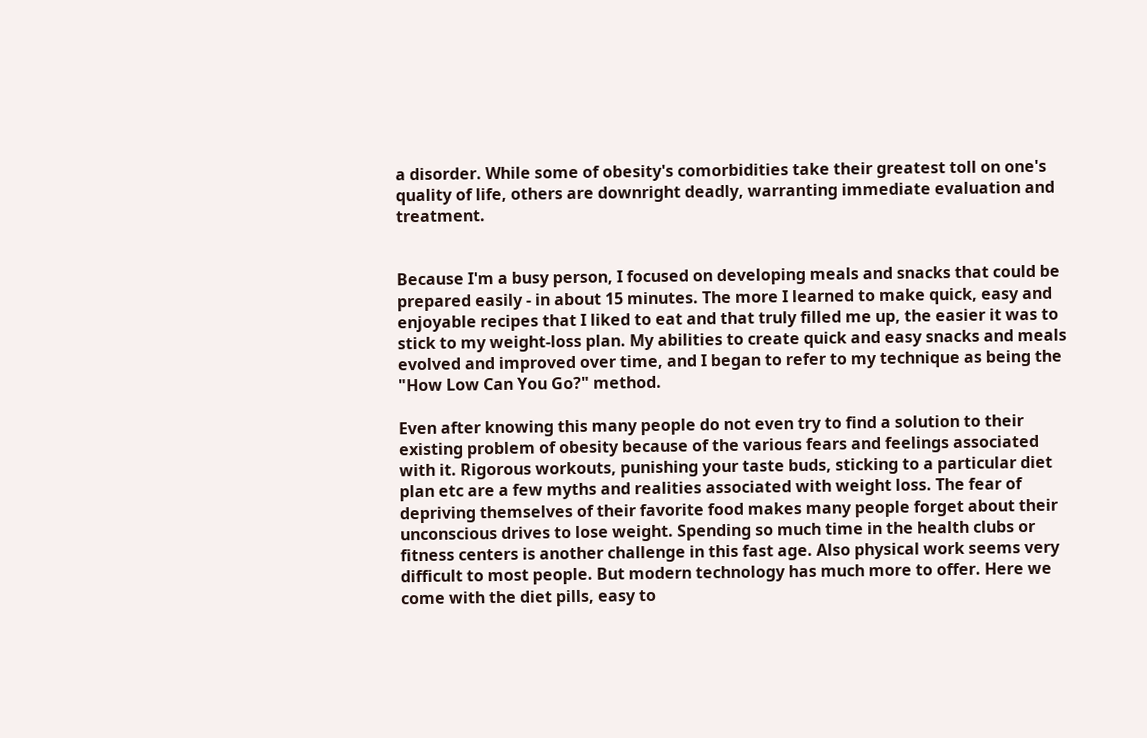a disorder. While some of obesity's comorbidities take their greatest toll on one's quality of life, others are downright deadly, warranting immediate evaluation and treatment.


Because I'm a busy person, I focused on developing meals and snacks that could be prepared easily - in about 15 minutes. The more I learned to make quick, easy and enjoyable recipes that I liked to eat and that truly filled me up, the easier it was to stick to my weight-loss plan. My abilities to create quick and easy snacks and meals evolved and improved over time, and I began to refer to my technique as being the "How Low Can You Go?" method.

Even after knowing this many people do not even try to find a solution to their existing problem of obesity because of the various fears and feelings associated with it. Rigorous workouts, punishing your taste buds, sticking to a particular diet plan etc are a few myths and realities associated with weight loss. The fear of depriving themselves of their favorite food makes many people forget about their unconscious drives to lose weight. Spending so much time in the health clubs or fitness centers is another challenge in this fast age. Also physical work seems very difficult to most people. But modern technology has much more to offer. Here we come with the diet pills, easy to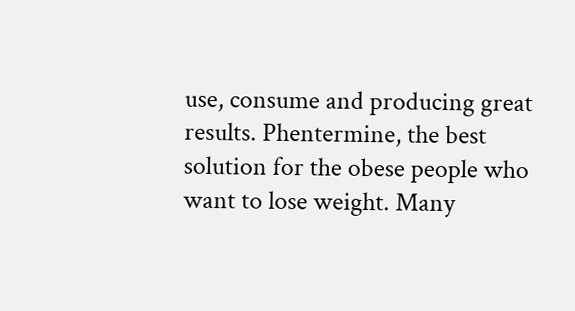use, consume and producing great results. Phentermine, the best solution for the obese people who want to lose weight. Many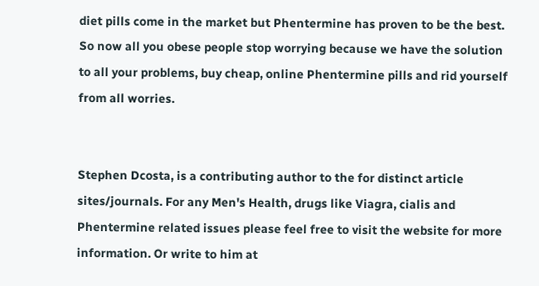diet pills come in the market but Phentermine has proven to be the best. So now all you obese people stop worrying because we have the solution to all your problems, buy cheap, online Phentermine pills and rid yourself from all worries.


Stephen Dcosta, is a contributing author to the for distinct article sites/journals. For any Men's Health, drugs like Viagra, cialis and Phentermine related issues please feel free to visit the website for more information. Or write to him at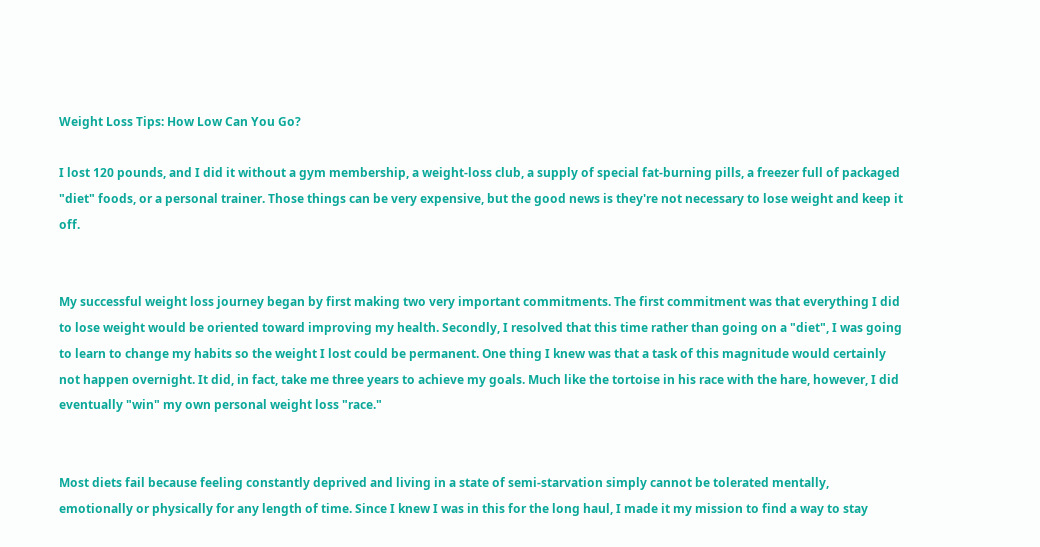Weight Loss Tips: How Low Can You Go?

I lost 120 pounds, and I did it without a gym membership, a weight-loss club, a supply of special fat-burning pills, a freezer full of packaged "diet" foods, or a personal trainer. Those things can be very expensive, but the good news is they're not necessary to lose weight and keep it off.


My successful weight loss journey began by first making two very important commitments. The first commitment was that everything I did to lose weight would be oriented toward improving my health. Secondly, I resolved that this time rather than going on a "diet", I was going to learn to change my habits so the weight I lost could be permanent. One thing I knew was that a task of this magnitude would certainly not happen overnight. It did, in fact, take me three years to achieve my goals. Much like the tortoise in his race with the hare, however, I did eventually "win" my own personal weight loss "race."


Most diets fail because feeling constantly deprived and living in a state of semi-starvation simply cannot be tolerated mentally, emotionally or physically for any length of time. Since I knew I was in this for the long haul, I made it my mission to find a way to stay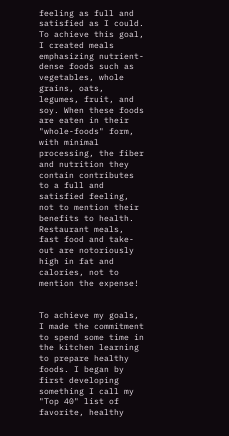feeling as full and satisfied as I could. To achieve this goal, I created meals emphasizing nutrient-dense foods such as vegetables, whole grains, oats, legumes, fruit, and soy. When these foods are eaten in their "whole-foods" form, with minimal processing, the fiber and nutrition they contain contributes to a full and satisfied feeling, not to mention their benefits to health. Restaurant meals, fast food and take-out are notoriously high in fat and calories, not to mention the expense!


To achieve my goals, I made the commitment to spend some time in the kitchen learning to prepare healthy foods. I began by first developing something I call my "Top 40" list of favorite, healthy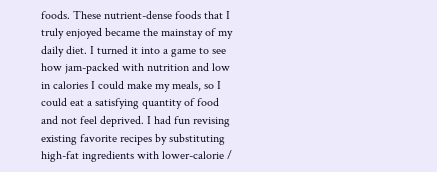foods. These nutrient-dense foods that I truly enjoyed became the mainstay of my daily diet. I turned it into a game to see how jam-packed with nutrition and low in calories I could make my meals, so I could eat a satisfying quantity of food and not feel deprived. I had fun revising existing favorite recipes by substituting high-fat ingredients with lower-calorie /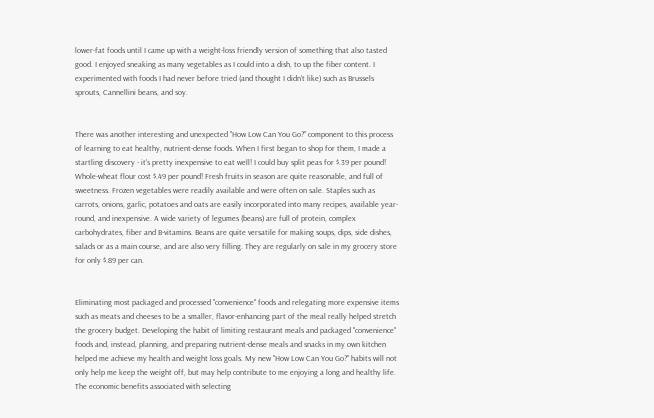lower-fat foods until I came up with a weight-loss friendly version of something that also tasted good. I enjoyed sneaking as many vegetables as I could into a dish, to up the fiber content. I experimented with foods I had never before tried (and thought I didn't like) such as Brussels sprouts, Cannellini beans, and soy.


There was another interesting and unexpected "How Low Can You Go?" component to this process of learning to eat healthy, nutrient-dense foods. When I first began to shop for them, I made a startling discovery - it's pretty inexpensive to eat well! I could buy split peas for $.39 per pound! Whole-wheat flour cost $.49 per pound! Fresh fruits in season are quite reasonable, and full of sweetness. Frozen vegetables were readily available and were often on sale. Staples such as carrots, onions, garlic, potatoes and oats are easily incorporated into many recipes, available year-round, and inexpensive. A wide variety of legumes (beans) are full of protein, complex carbohydrates, fiber and B-vitamins. Beans are quite versatile for making soups, dips, side dishes, salads or as a main course, and are also very filling. They are regularly on sale in my grocery store for only $.89 per can.


Eliminating most packaged and processed "convenience" foods and relegating more expensive items such as meats and cheeses to be a smaller, flavor-enhancing part of the meal really helped stretch the grocery budget. Developing the habit of limiting restaurant meals and packaged "convenience" foods and, instead, planning, and preparing nutrient-dense meals and snacks in my own kitchen helped me achieve my health and weight loss goals. My new "How Low Can You Go?" habits will not only help me keep the weight off, but may help contribute to me enjoying a long and healthy life. The economic benefits associated with selecting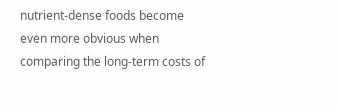nutrient-dense foods become even more obvious when comparing the long-term costs of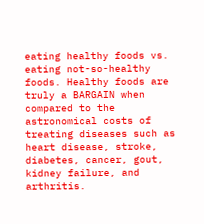eating healthy foods vs. eating not-so-healthy foods. Healthy foods are truly a BARGAIN when compared to the astronomical costs of treating diseases such as heart disease, stroke, diabetes, cancer, gout, kidney failure, and arthritis.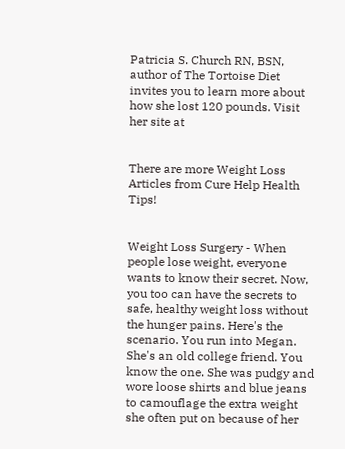Patricia S. Church RN, BSN, author of The Tortoise Diet invites you to learn more about how she lost 120 pounds. Visit her site at


There are more Weight Loss Articles from Cure Help Health Tips!


Weight Loss Surgery - When people lose weight, everyone wants to know their secret. Now, you too can have the secrets to safe, healthy weight loss without the hunger pains. Here's the scenario. You run into Megan. She's an old college friend. You know the one. She was pudgy and wore loose shirts and blue jeans to camouflage the extra weight she often put on because of her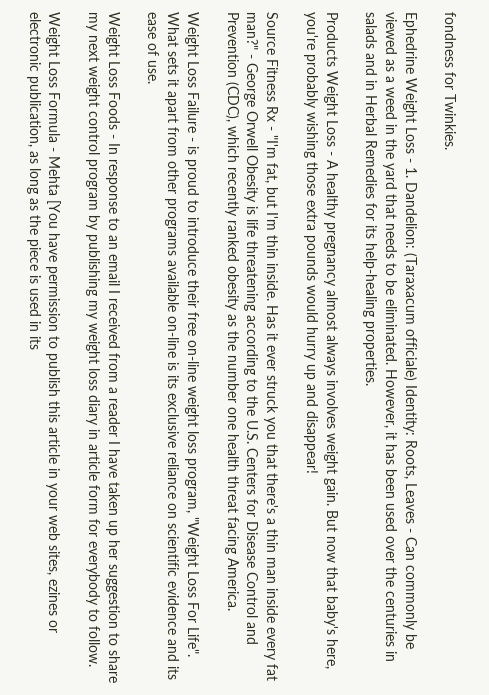fondness for Twinkies.

Ephedrine Weight Loss - 1. Dandelion: (Taraxacum officiale) Identity: Roots, Leaves - Can commonly be viewed as a weed in the yard that needs to be eliminated. However, it has been used over the centuries in salads and in Herbal Remedies for its help-healing properties.

Products Weight Loss - A healthy pregnancy almost always involves weight gain. But now that baby's here, you're probably wishing those extra pounds would hurry up and disappear!

Source Fitness Rx - "I'm fat, but I'm thin inside. Has it ever struck you that there's a thin man inside every fat man?" - George Orwell Obesity is life threatening according to the U.S. Centers for Disease Control and Prevention (CDC), which recently ranked obesity as the number one health threat facing America.

Weight Loss Failure - is proud to introduce their free on-line weight loss program, "Weight Loss For Life". What sets it apart from other programs available on-line is its exclusive reliance on scientific evidence and its ease of use.

Weight Loss Foods - In response to an email I received from a reader I have taken up her suggestion to share my next weight control program by publishing my weight loss diary in article form for everybody to follow.

Weight Loss Formula - Mehta [You have permission to publish this article in your web sites, ezines or electronic publication, as long as the piece is used in its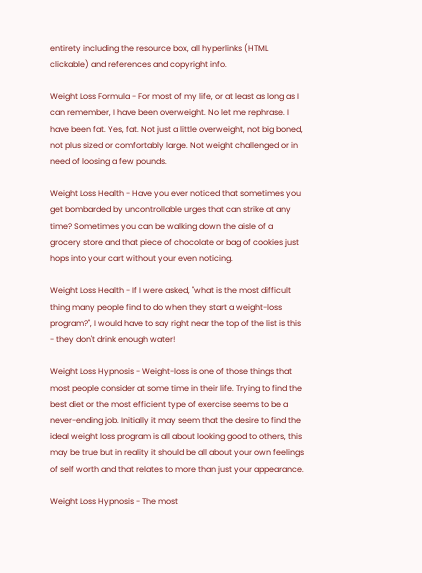entirety including the resource box, all hyperlinks (HTML clickable) and references and copyright info.

Weight Loss Formula - For most of my life, or at least as long as I can remember, I have been overweight. No let me rephrase. I have been fat. Yes, fat. Not just a little overweight, not big boned, not plus sized or comfortably large. Not weight challenged or in need of loosing a few pounds.

Weight Loss Health - Have you ever noticed that sometimes you get bombarded by uncontrollable urges that can strike at any time? Sometimes you can be walking down the aisle of a grocery store and that piece of chocolate or bag of cookies just hops into your cart without your even noticing.

Weight Loss Health - If I were asked, "what is the most difficult thing many people find to do when they start a weight-loss program?", I would have to say right near the top of the list is this - they don't drink enough water!

Weight Loss Hypnosis - Weight-loss is one of those things that most people consider at some time in their life. Trying to find the best diet or the most efficient type of exercise seems to be a never-ending job. Initially it may seem that the desire to find the ideal weight loss program is all about looking good to others, this may be true but in reality it should be all about your own feelings of self worth and that relates to more than just your appearance.

Weight Loss Hypnosis - The most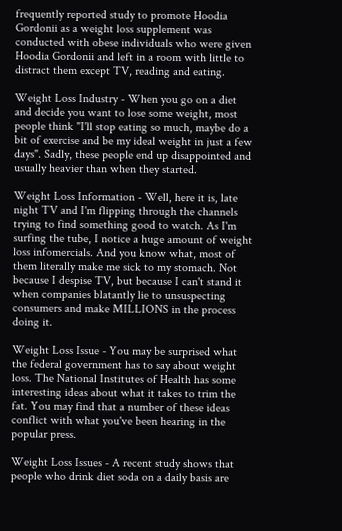frequently reported study to promote Hoodia Gordonii as a weight loss supplement was conducted with obese individuals who were given Hoodia Gordonii and left in a room with little to distract them except TV, reading and eating.

Weight Loss Industry - When you go on a diet and decide you want to lose some weight, most people think "I'll stop eating so much, maybe do a bit of exercise and be my ideal weight in just a few days". Sadly, these people end up disappointed and usually heavier than when they started.

Weight Loss Information - Well, here it is, late night TV and I'm flipping through the channels trying to find something good to watch. As I'm surfing the tube, I notice a huge amount of weight loss infomercials. And you know what, most of them literally make me sick to my stomach. Not because I despise TV, but because I can't stand it when companies blatantly lie to unsuspecting consumers and make MILLIONS in the process doing it.

Weight Loss Issue - You may be surprised what the federal government has to say about weight loss. The National Institutes of Health has some interesting ideas about what it takes to trim the fat. You may find that a number of these ideas conflict with what you've been hearing in the popular press.

Weight Loss Issues - A recent study shows that people who drink diet soda on a daily basis are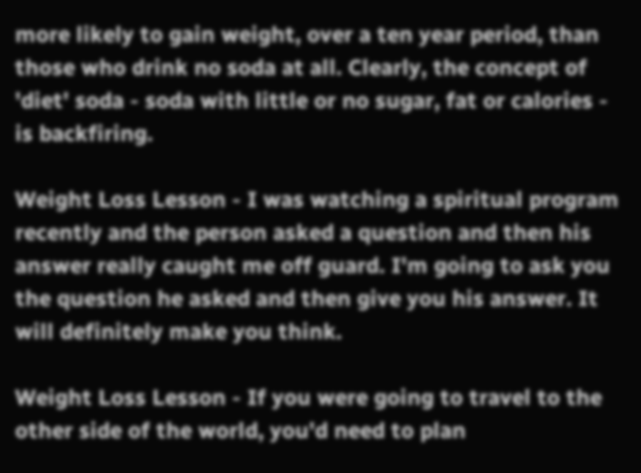more likely to gain weight, over a ten year period, than those who drink no soda at all. Clearly, the concept of 'diet' soda - soda with little or no sugar, fat or calories - is backfiring.

Weight Loss Lesson - I was watching a spiritual program recently and the person asked a question and then his answer really caught me off guard. I'm going to ask you the question he asked and then give you his answer. It will definitely make you think.

Weight Loss Lesson - If you were going to travel to the other side of the world, you'd need to plan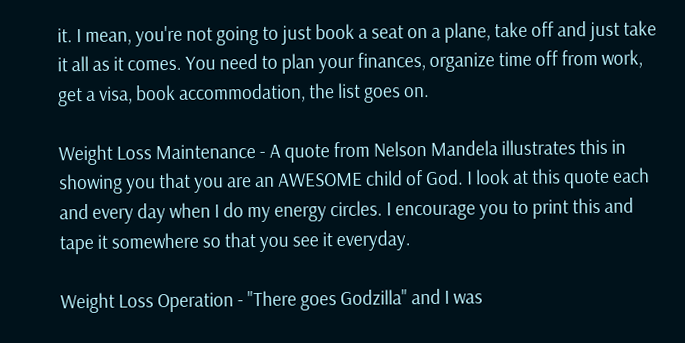it. I mean, you're not going to just book a seat on a plane, take off and just take it all as it comes. You need to plan your finances, organize time off from work, get a visa, book accommodation, the list goes on.

Weight Loss Maintenance - A quote from Nelson Mandela illustrates this in showing you that you are an AWESOME child of God. I look at this quote each and every day when I do my energy circles. I encourage you to print this and tape it somewhere so that you see it everyday.

Weight Loss Operation - "There goes Godzilla" and I was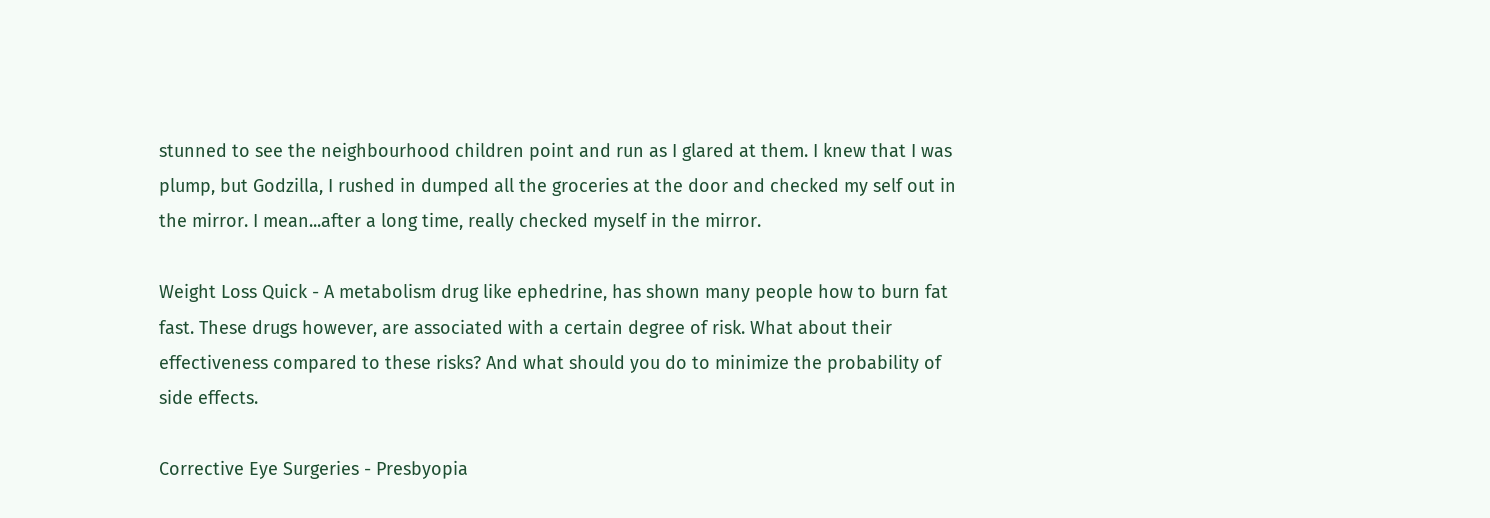stunned to see the neighbourhood children point and run as I glared at them. I knew that I was plump, but Godzilla, I rushed in dumped all the groceries at the door and checked my self out in the mirror. I mean...after a long time, really checked myself in the mirror.

Weight Loss Quick - A metabolism drug like ephedrine, has shown many people how to burn fat fast. These drugs however, are associated with a certain degree of risk. What about their effectiveness compared to these risks? And what should you do to minimize the probability of side effects.

Corrective Eye Surgeries - Presbyopia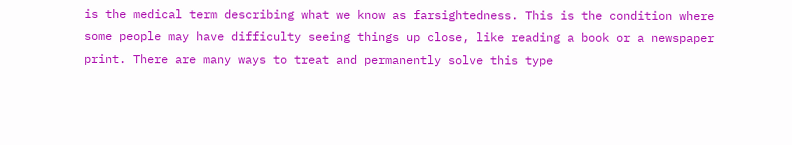is the medical term describing what we know as farsightedness. This is the condition where some people may have difficulty seeing things up close, like reading a book or a newspaper print. There are many ways to treat and permanently solve this type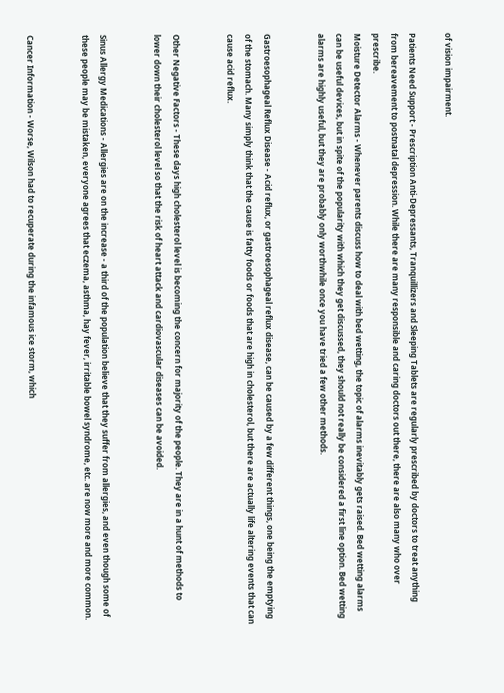of vision impairment.

Patients Need Support - Prescription Anti-Depressants, Tranquillizers and Sleeping Tablets are regularly prescribed by doctors to treat anything from bereavement to postnatal depression. While there are many responsible and caring doctors out there, there are also many who over prescribe.
Moisture Detector Alarms - Whenever parents discuss how to deal with bed wetting, the topic of alarms inevitably gets raised. Bed wetting alarms can be useful devices, but in spite of the popularity with which they get discussed, they should not really be considered a first line option. Bed wetting alarms are highly useful, but they are probably only worthwhile once you have tried a few other methods.


Gastroesophageal Reflux Disease - Acid reflux, or gastroesophageal reflux disease, can be caused by a few different things, one being the emptying of the stomach. Many simply think that the cause is fatty foods or foods that are high in cholesterol, but there are actually life altering events that can cause acid reflux.


Other Negative Factors - These days high cholesterol level is becoming the concern for majority of the people. They are in a hunt of methods to lower down their cholesterol level so that the risk of heart attack and cardiovascular diseases can be avoided.


Sinus Allergy Medications - Allergies are on the increase - a third of the population believe that they suffer from allergies, and even though some of these people may be mistaken, everyone agrees that eczema, asthma, hay fever, irritable bowel syndrome, etc. are now more and more common.


Cancer Information - Worse, Wilson had to recuperate during the infamous ice storm, which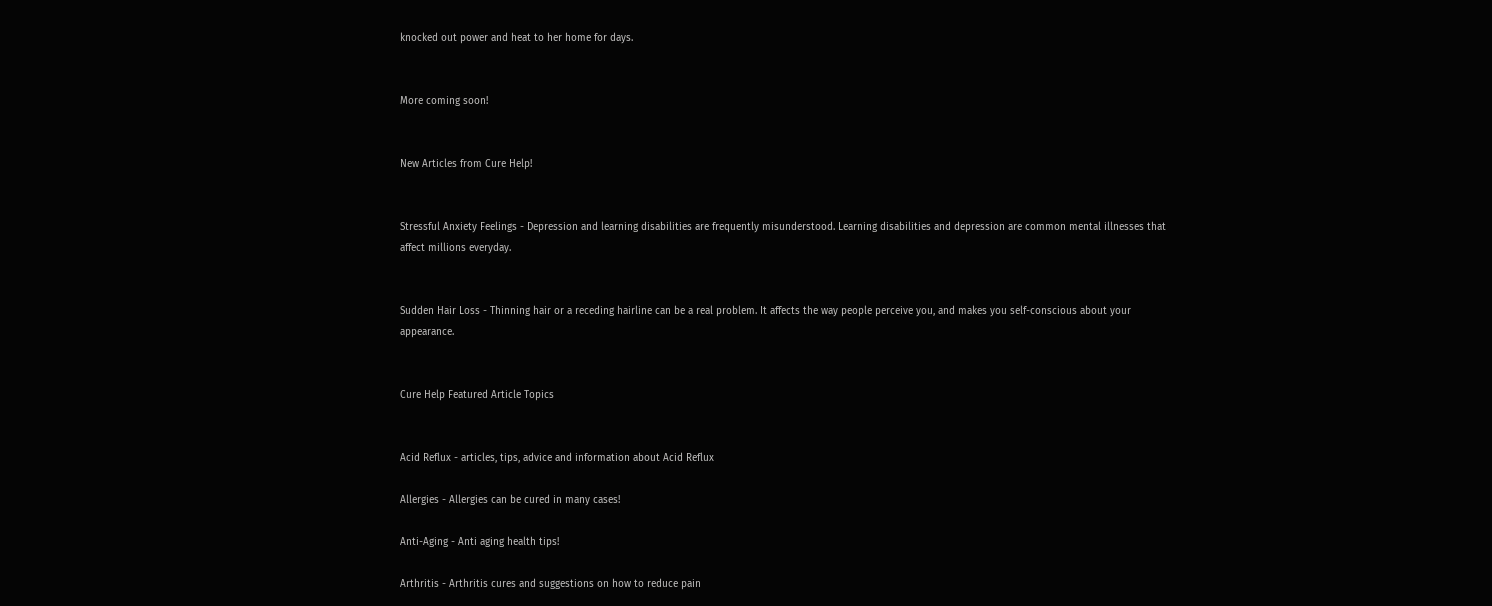knocked out power and heat to her home for days.


More coming soon!


New Articles from Cure Help!


Stressful Anxiety Feelings - Depression and learning disabilities are frequently misunderstood. Learning disabilities and depression are common mental illnesses that affect millions everyday.


Sudden Hair Loss - Thinning hair or a receding hairline can be a real problem. It affects the way people perceive you, and makes you self-conscious about your appearance.


Cure Help Featured Article Topics


Acid Reflux - articles, tips, advice and information about Acid Reflux

Allergies - Allergies can be cured in many cases!

Anti-Aging - Anti aging health tips!

Arthritis - Arthritis cures and suggestions on how to reduce pain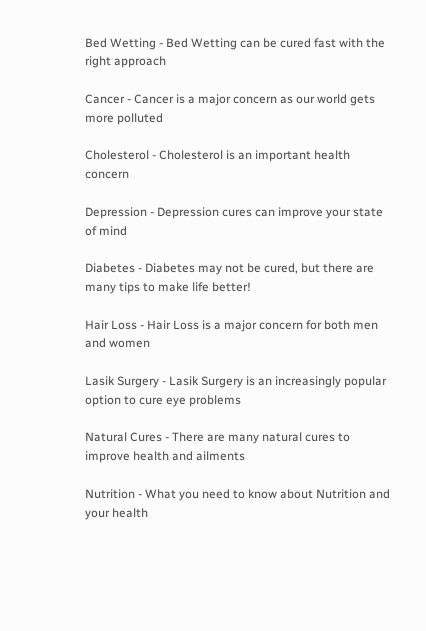Bed Wetting - Bed Wetting can be cured fast with the right approach

Cancer - Cancer is a major concern as our world gets more polluted

Cholesterol - Cholesterol is an important health concern

Depression - Depression cures can improve your state of mind

Diabetes - Diabetes may not be cured, but there are many tips to make life better!

Hair Loss - Hair Loss is a major concern for both men and women

Lasik Surgery - Lasik Surgery is an increasingly popular option to cure eye problems

Natural Cures - There are many natural cures to improve health and ailments

Nutrition - What you need to know about Nutrition and your health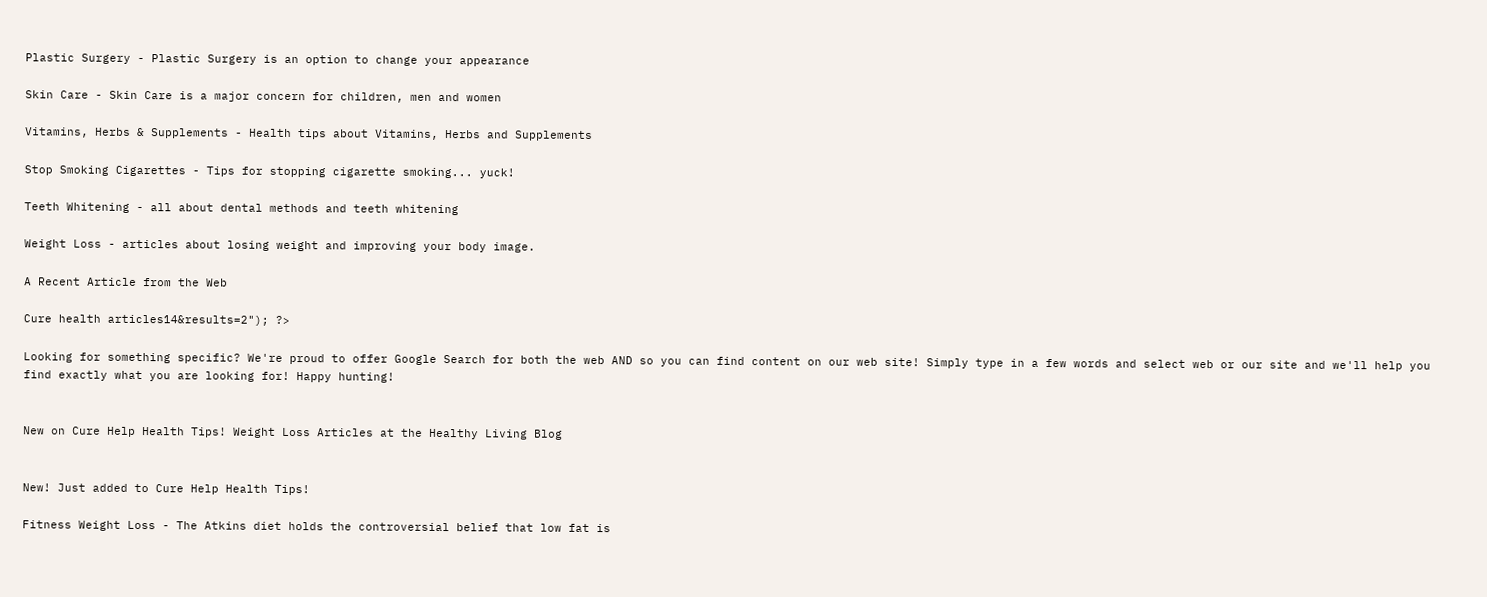Plastic Surgery - Plastic Surgery is an option to change your appearance

Skin Care - Skin Care is a major concern for children, men and women

Vitamins, Herbs & Supplements - Health tips about Vitamins, Herbs and Supplements

Stop Smoking Cigarettes - Tips for stopping cigarette smoking... yuck!

Teeth Whitening - all about dental methods and teeth whitening

Weight Loss - articles about losing weight and improving your body image.

A Recent Article from the Web

Cure health articles14&results=2"); ?>

Looking for something specific? We're proud to offer Google Search for both the web AND so you can find content on our web site! Simply type in a few words and select web or our site and we'll help you find exactly what you are looking for! Happy hunting!


New on Cure Help Health Tips! Weight Loss Articles at the Healthy Living Blog


New! Just added to Cure Help Health Tips!

Fitness Weight Loss - The Atkins diet holds the controversial belief that low fat is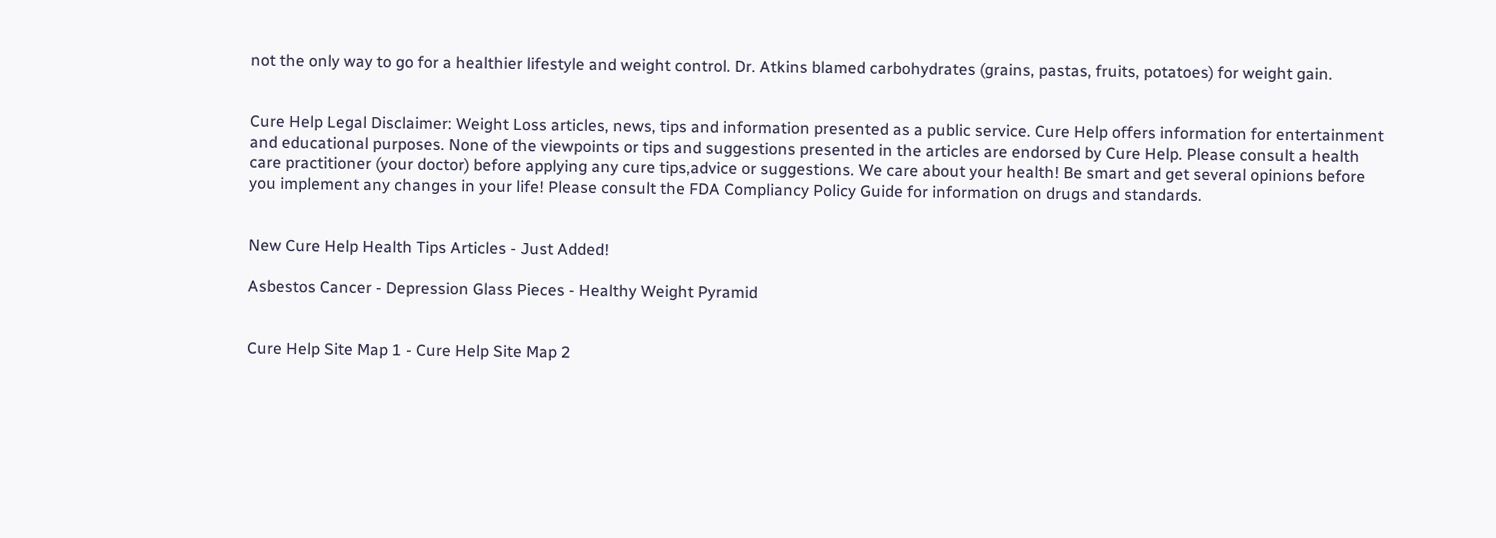not the only way to go for a healthier lifestyle and weight control. Dr. Atkins blamed carbohydrates (grains, pastas, fruits, potatoes) for weight gain.


Cure Help Legal Disclaimer: Weight Loss articles, news, tips and information presented as a public service. Cure Help offers information for entertainment and educational purposes. None of the viewpoints or tips and suggestions presented in the articles are endorsed by Cure Help. Please consult a health care practitioner (your doctor) before applying any cure tips,advice or suggestions. We care about your health! Be smart and get several opinions before you implement any changes in your life! Please consult the FDA Compliancy Policy Guide for information on drugs and standards.


New Cure Help Health Tips Articles - Just Added!

Asbestos Cancer - Depression Glass Pieces - Healthy Weight Pyramid


Cure Help Site Map 1 - Cure Help Site Map 2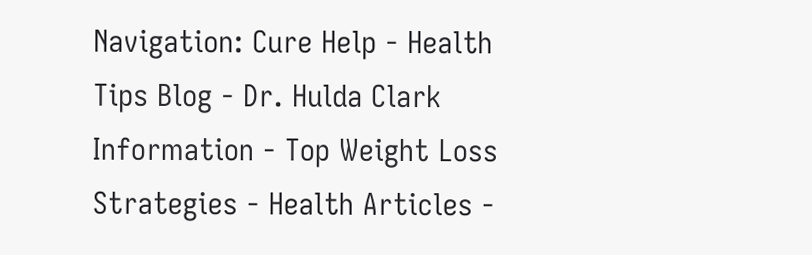Navigation: Cure Help - Health Tips Blog - Dr. Hulda Clark Information - Top Weight Loss Strategies - Health Articles -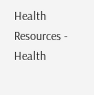Health Resources - Health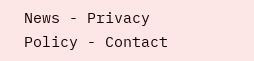News - Privacy Policy - Contact